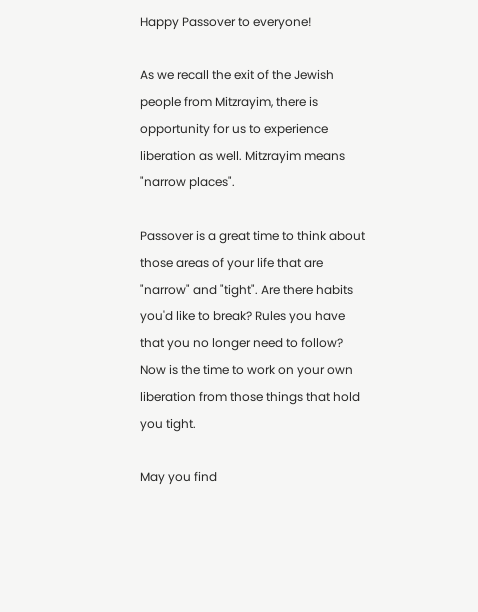Happy Passover to everyone!

As we recall the exit of the Jewish people from Mitzrayim, there is opportunity for us to experience liberation as well. Mitzrayim means "narrow places".

Passover is a great time to think about those areas of your life that are "narrow" and "tight". Are there habits you'd like to break? Rules you have that you no longer need to follow? Now is the time to work on your own liberation from those things that hold you tight.

May you find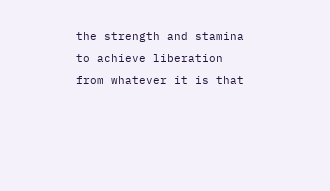the strength and stamina to achieve liberation from whatever it is that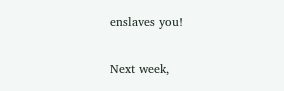enslaves you!

Next week,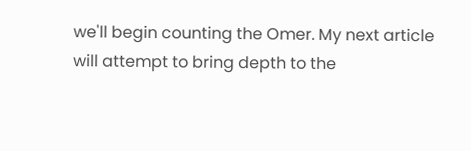we'll begin counting the Omer. My next article will attempt to bring depth to the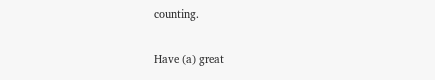counting.

Have (a) great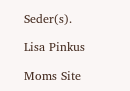Seder(s).

Lisa Pinkus

Moms Site